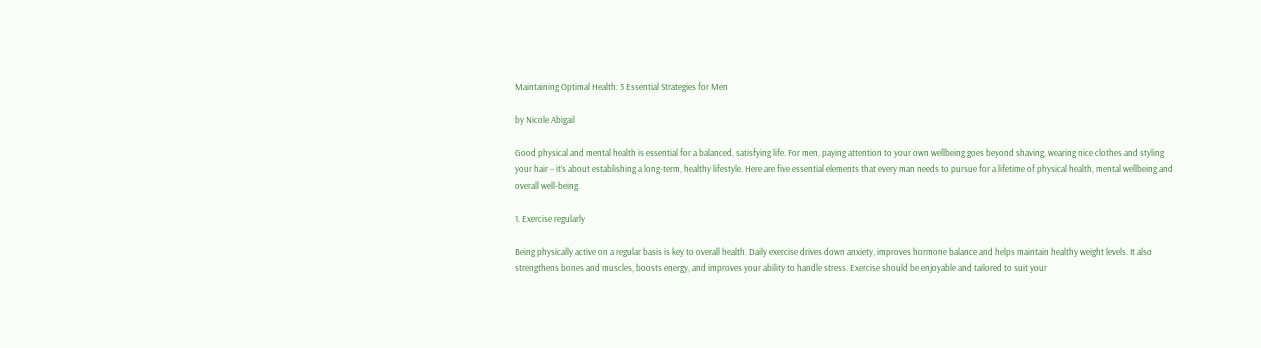Maintaining Optimal Health: 5 Essential Strategies for Men

by Nicole Abigail

Good physical and mental health is essential for a balanced, satisfying life. For men, paying attention to your own wellbeing goes beyond shaving, wearing nice clothes and styling your hair – it’s about establishing a long-term, healthy lifestyle. Here are five essential elements that every man needs to pursue for a lifetime of physical health, mental wellbeing and overall well-being.

1. Exercise regularly

Being physically active on a regular basis is key to overall health. Daily exercise drives down anxiety, improves hormone balance and helps maintain healthy weight levels. It also strengthens bones and muscles, boosts energy, and improves your ability to handle stress. Exercise should be enjoyable and tailored to suit your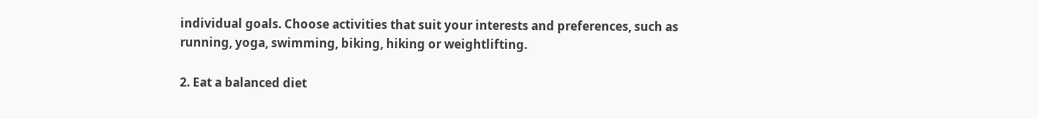individual goals. Choose activities that suit your interests and preferences, such as running, yoga, swimming, biking, hiking or weightlifting.

2. Eat a balanced diet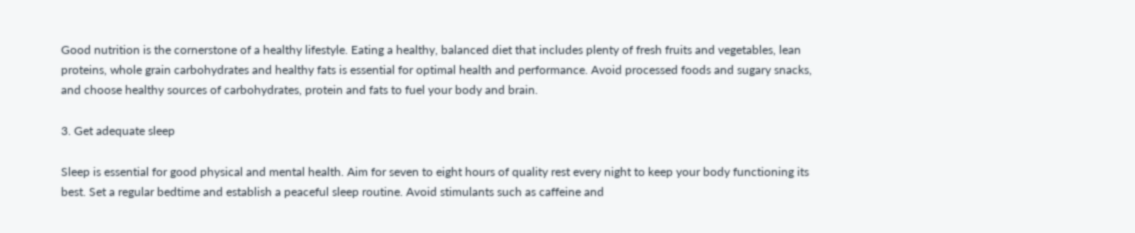Good nutrition is the cornerstone of a healthy lifestyle. Eating a healthy, balanced diet that includes plenty of fresh fruits and vegetables, lean proteins, whole grain carbohydrates and healthy fats is essential for optimal health and performance. Avoid processed foods and sugary snacks, and choose healthy sources of carbohydrates, protein and fats to fuel your body and brain.

3. Get adequate sleep

Sleep is essential for good physical and mental health. Aim for seven to eight hours of quality rest every night to keep your body functioning its best. Set a regular bedtime and establish a peaceful sleep routine. Avoid stimulants such as caffeine and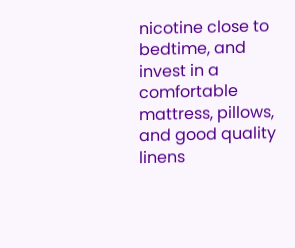nicotine close to bedtime, and invest in a comfortable mattress, pillows, and good quality linens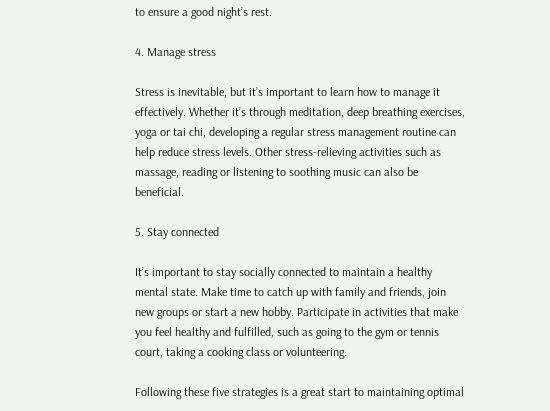to ensure a good night’s rest.

4. Manage stress

Stress is inevitable, but it’s important to learn how to manage it effectively. Whether it’s through meditation, deep breathing exercises, yoga or tai chi, developing a regular stress management routine can help reduce stress levels. Other stress-relieving activities such as massage, reading or listening to soothing music can also be beneficial.

5. Stay connected

It’s important to stay socially connected to maintain a healthy mental state. Make time to catch up with family and friends, join new groups or start a new hobby. Participate in activities that make you feel healthy and fulfilled, such as going to the gym or tennis court, taking a cooking class or volunteering.

Following these five strategies is a great start to maintaining optimal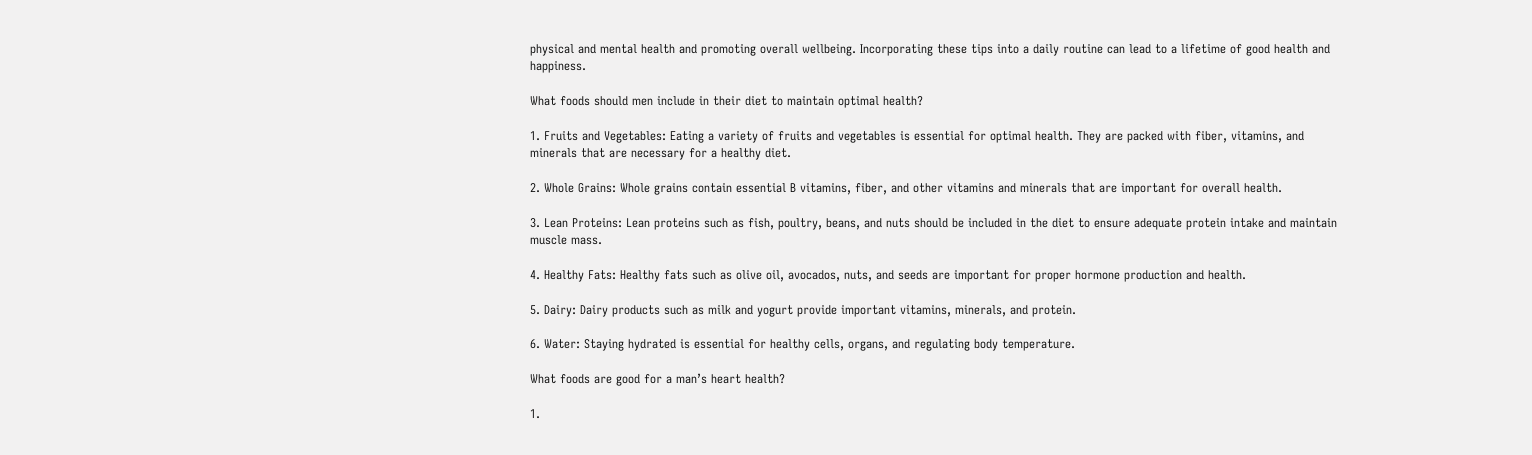physical and mental health and promoting overall wellbeing. Incorporating these tips into a daily routine can lead to a lifetime of good health and happiness.

What foods should men include in their diet to maintain optimal health?

1. Fruits and Vegetables: Eating a variety of fruits and vegetables is essential for optimal health. They are packed with fiber, vitamins, and minerals that are necessary for a healthy diet.

2. Whole Grains: Whole grains contain essential B vitamins, fiber, and other vitamins and minerals that are important for overall health.

3. Lean Proteins: Lean proteins such as fish, poultry, beans, and nuts should be included in the diet to ensure adequate protein intake and maintain muscle mass.

4. Healthy Fats: Healthy fats such as olive oil, avocados, nuts, and seeds are important for proper hormone production and health.

5. Dairy: Dairy products such as milk and yogurt provide important vitamins, minerals, and protein.

6. Water: Staying hydrated is essential for healthy cells, organs, and regulating body temperature.

What foods are good for a man’s heart health?

1.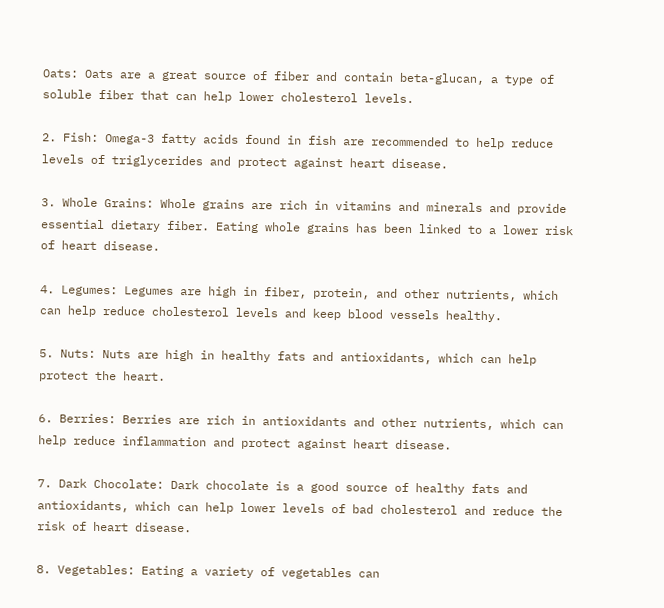Oats: Oats are a great source of fiber and contain beta-glucan, a type of soluble fiber that can help lower cholesterol levels.

2. Fish: Omega-3 fatty acids found in fish are recommended to help reduce levels of triglycerides and protect against heart disease.

3. Whole Grains: Whole grains are rich in vitamins and minerals and provide essential dietary fiber. Eating whole grains has been linked to a lower risk of heart disease.

4. Legumes: Legumes are high in fiber, protein, and other nutrients, which can help reduce cholesterol levels and keep blood vessels healthy.

5. Nuts: Nuts are high in healthy fats and antioxidants, which can help protect the heart.

6. Berries: Berries are rich in antioxidants and other nutrients, which can help reduce inflammation and protect against heart disease.

7. Dark Chocolate: Dark chocolate is a good source of healthy fats and antioxidants, which can help lower levels of bad cholesterol and reduce the risk of heart disease.

8. Vegetables: Eating a variety of vegetables can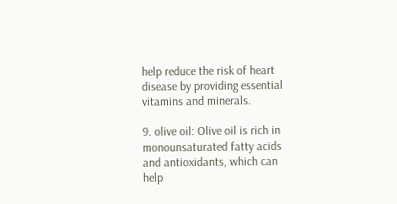help reduce the risk of heart disease by providing essential vitamins and minerals.

9. olive oil: Olive oil is rich in monounsaturated fatty acids and antioxidants, which can help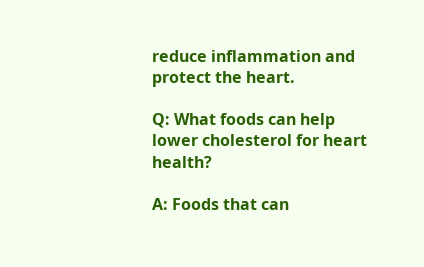reduce inflammation and protect the heart.

Q: What foods can help lower cholesterol for heart health?

A: Foods that can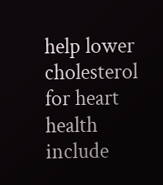help lower cholesterol for heart health include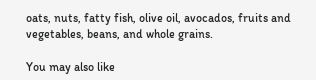oats, nuts, fatty fish, olive oil, avocados, fruits and vegetables, beans, and whole grains.

You may also like